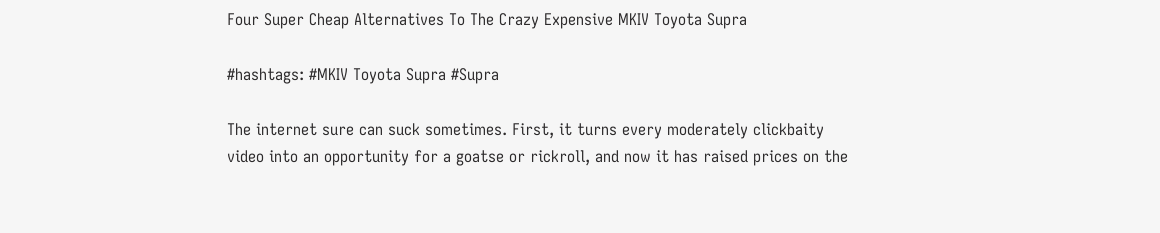Four Super Cheap Alternatives To The Crazy Expensive MKIV Toyota Supra

#hashtags: #MKIV Toyota Supra #Supra

The internet sure can suck sometimes. First, it turns every moderately clickbaity video into an opportunity for a goatse or rickroll, and now it has raised prices on the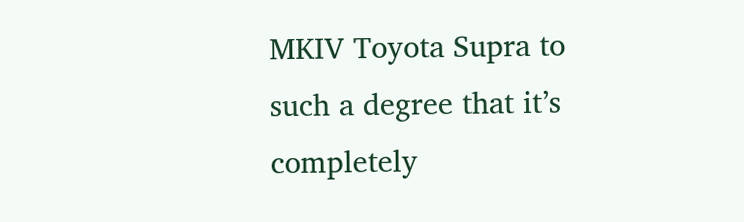MKIV Toyota Supra to such a degree that it’s completely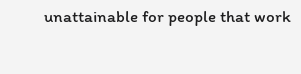unattainable for people that work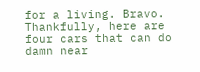for a living. Bravo. Thankfully, here are four cars that can do damn near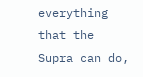everything that the Supra can do,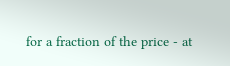for a fraction of the price - at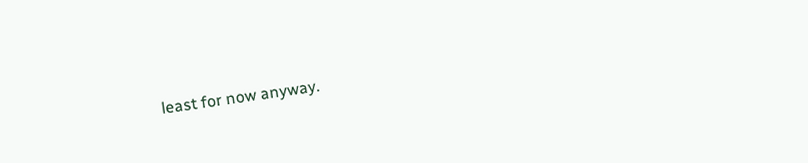least for now anyway.